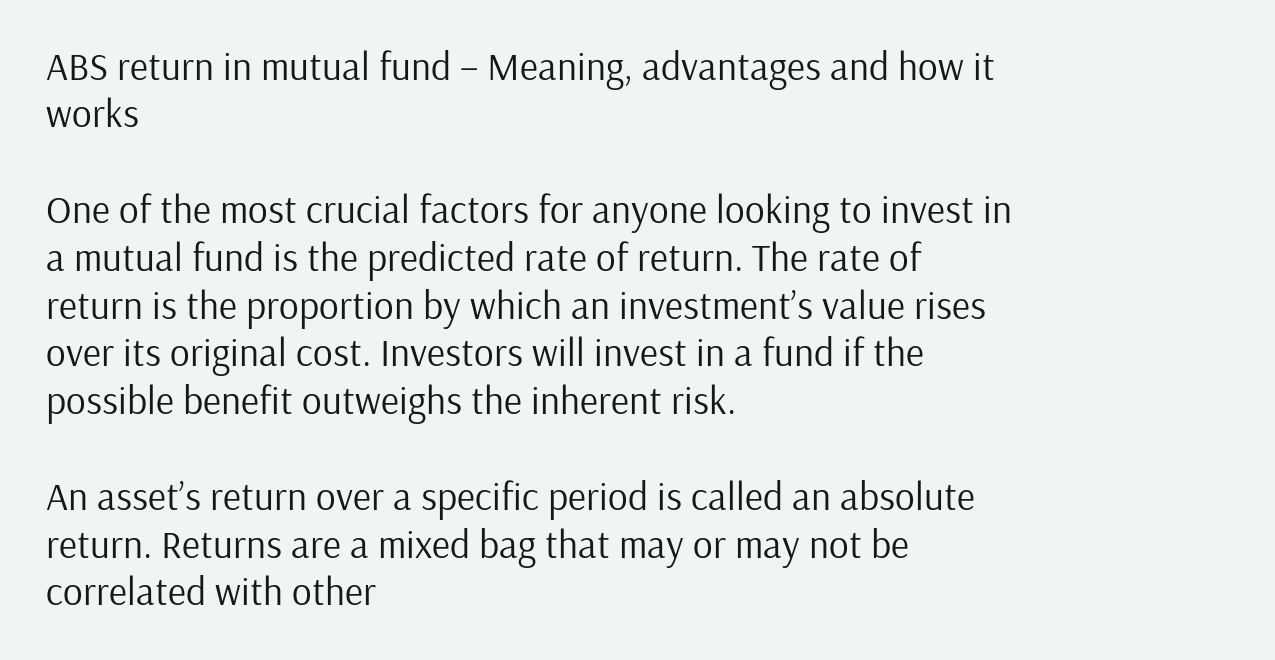ABS return in mutual fund – Meaning, advantages and how it works

One of the most crucial factors for anyone looking to invest in a mutual fund is the predicted rate of return. The rate of return is the proportion by which an investment’s value rises over its original cost. Investors will invest in a fund if the possible benefit outweighs the inherent risk.

An asset’s return over a specific period is called an absolute return. Returns are a mixed bag that may or may not be correlated with other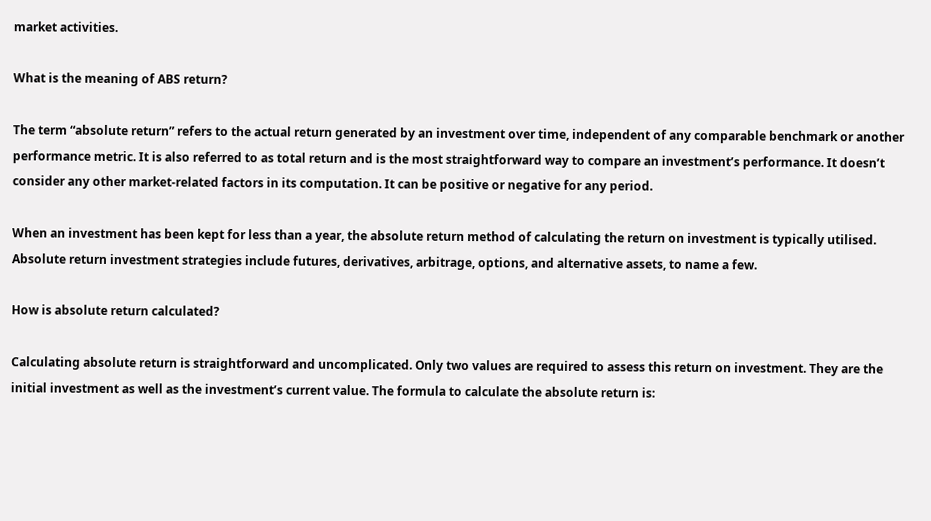market activities.

What is the meaning of ABS return?

The term “absolute return” refers to the actual return generated by an investment over time, independent of any comparable benchmark or another performance metric. It is also referred to as total return and is the most straightforward way to compare an investment’s performance. It doesn’t consider any other market-related factors in its computation. It can be positive or negative for any period.

When an investment has been kept for less than a year, the absolute return method of calculating the return on investment is typically utilised. Absolute return investment strategies include futures, derivatives, arbitrage, options, and alternative assets, to name a few.

How is absolute return calculated?

Calculating absolute return is straightforward and uncomplicated. Only two values are required to assess this return on investment. They are the initial investment as well as the investment’s current value. The formula to calculate the absolute return is: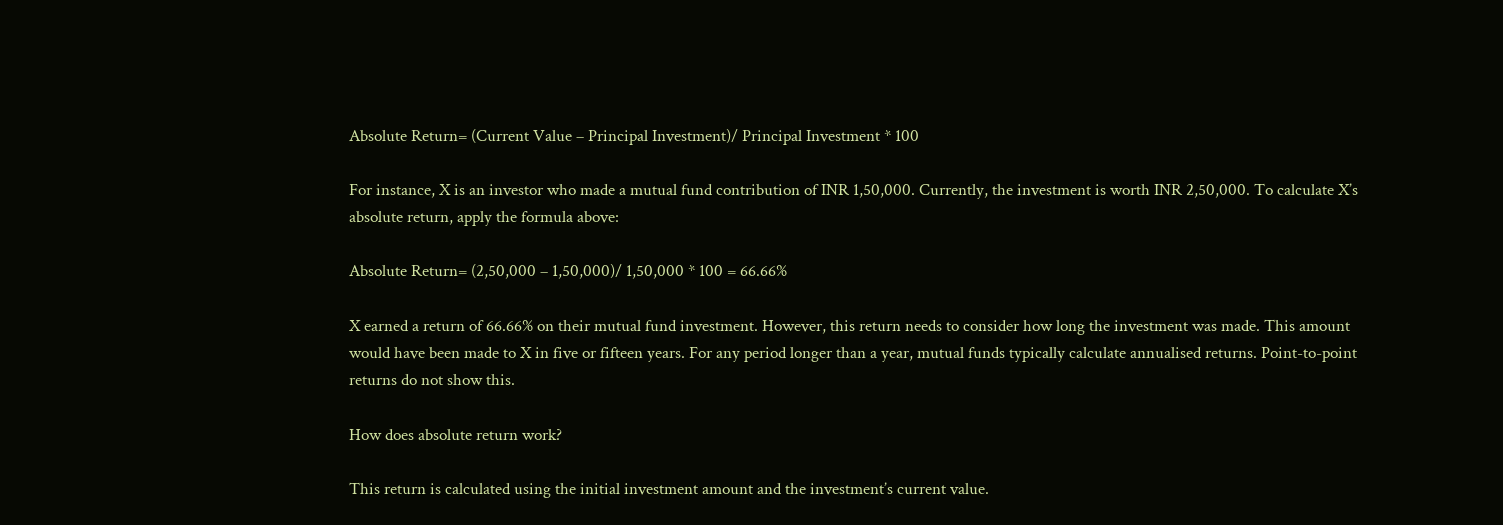Absolute Return= (Current Value – Principal Investment)/ Principal Investment * 100

For instance, X is an investor who made a mutual fund contribution of INR 1,50,000. Currently, the investment is worth INR 2,50,000. To calculate X’s absolute return, apply the formula above:

Absolute Return= (2,50,000 – 1,50,000)/ 1,50,000 * 100 = 66.66%

X earned a return of 66.66% on their mutual fund investment. However, this return needs to consider how long the investment was made. This amount would have been made to X in five or fifteen years. For any period longer than a year, mutual funds typically calculate annualised returns. Point-to-point returns do not show this.

How does absolute return work?

This return is calculated using the initial investment amount and the investment’s current value.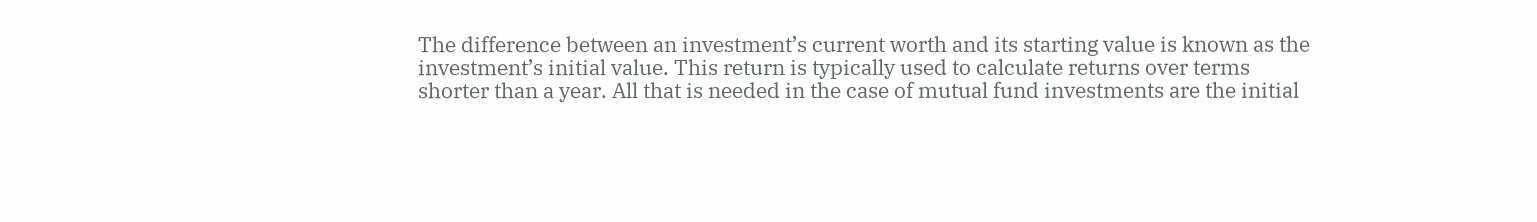The difference between an investment’s current worth and its starting value is known as the investment’s initial value. This return is typically used to calculate returns over terms shorter than a year. All that is needed in the case of mutual fund investments are the initial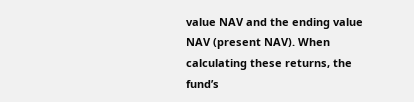value NAV and the ending value NAV (present NAV). When calculating these returns, the fund’s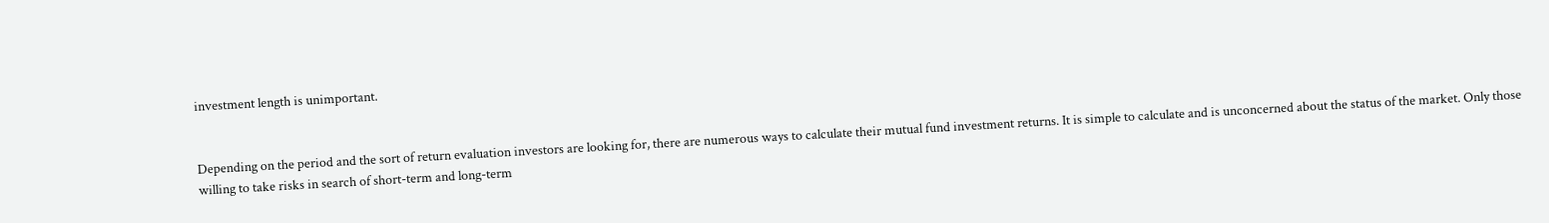investment length is unimportant.


Depending on the period and the sort of return evaluation investors are looking for, there are numerous ways to calculate their mutual fund investment returns. It is simple to calculate and is unconcerned about the status of the market. Only those willing to take risks in search of short-term and long-term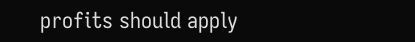profits should apply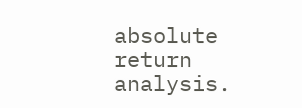absolute return analysis.